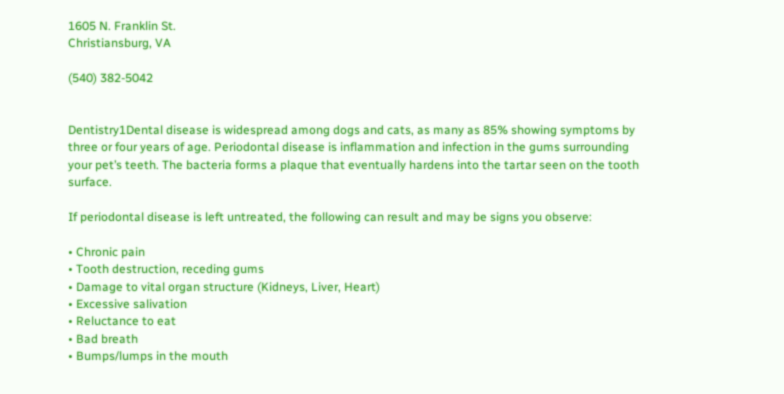1605 N. Franklin St.
Christiansburg, VA

(540) 382-5042


Dentistry1Dental disease is widespread among dogs and cats, as many as 85% showing symptoms by three or four years of age. Periodontal disease is inflammation and infection in the gums surrounding your pet’s teeth. The bacteria forms a plaque that eventually hardens into the tartar seen on the tooth surface.

If periodontal disease is left untreated, the following can result and may be signs you observe:

• Chronic pain
• Tooth destruction, receding gums
• Damage to vital organ structure (Kidneys, Liver, Heart)
• Excessive salivation
• Reluctance to eat
• Bad breath
• Bumps/lumps in the mouth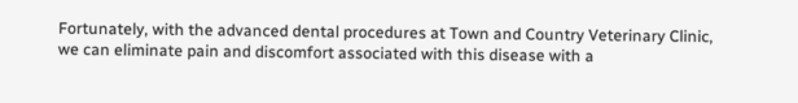Fortunately, with the advanced dental procedures at Town and Country Veterinary Clinic, we can eliminate pain and discomfort associated with this disease with a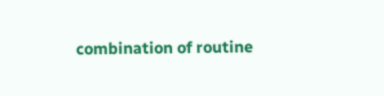combination of routine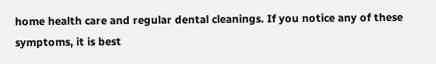home health care and regular dental cleanings. If you notice any of these symptoms, it is best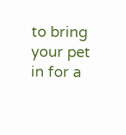to bring your pet in for a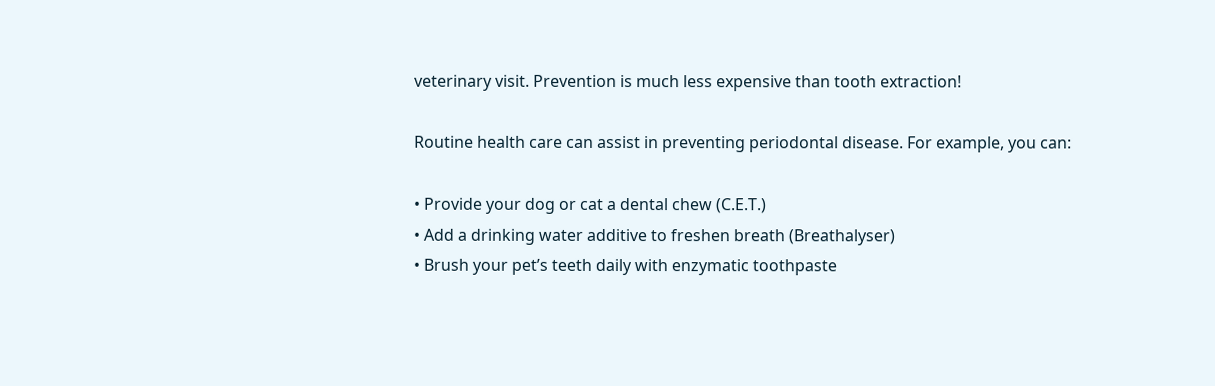veterinary visit. Prevention is much less expensive than tooth extraction!

Routine health care can assist in preventing periodontal disease. For example, you can:

• Provide your dog or cat a dental chew (C.E.T.)
• Add a drinking water additive to freshen breath (Breathalyser)
• Brush your pet’s teeth daily with enzymatic toothpaste